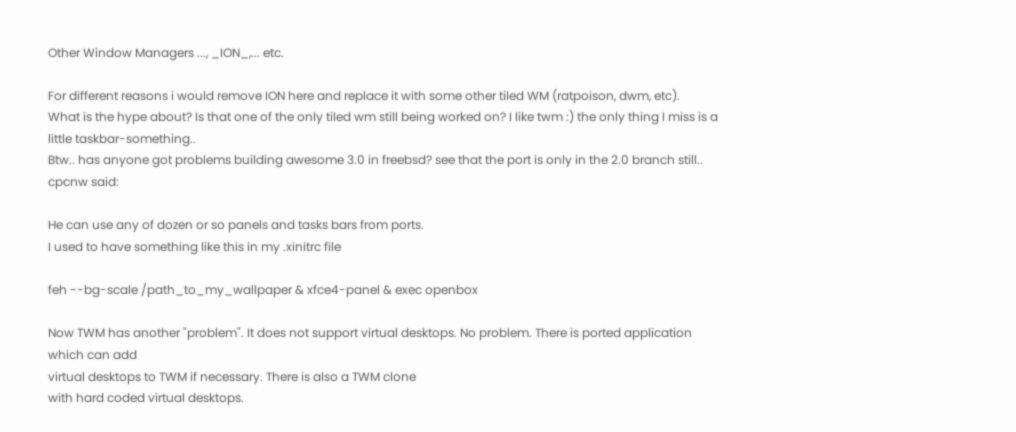Other Window Managers ..., _ION_,... etc.

For different reasons i would remove ION here and replace it with some other tiled WM (ratpoison, dwm, etc).
What is the hype about? Is that one of the only tiled wm still being worked on? I like twm :) the only thing I miss is a little taskbar-something..
Btw.. has anyone got problems building awesome 3.0 in freebsd? see that the port is only in the 2.0 branch still..
cpcnw said:

He can use any of dozen or so panels and tasks bars from ports.
I used to have something like this in my .xinitrc file

feh --bg-scale /path_to_my_wallpaper & xfce4-panel & exec openbox

Now TWM has another "problem". It does not support virtual desktops. No problem. There is ported application which can add
virtual desktops to TWM if necessary. There is also a TWM clone
with hard coded virtual desktops.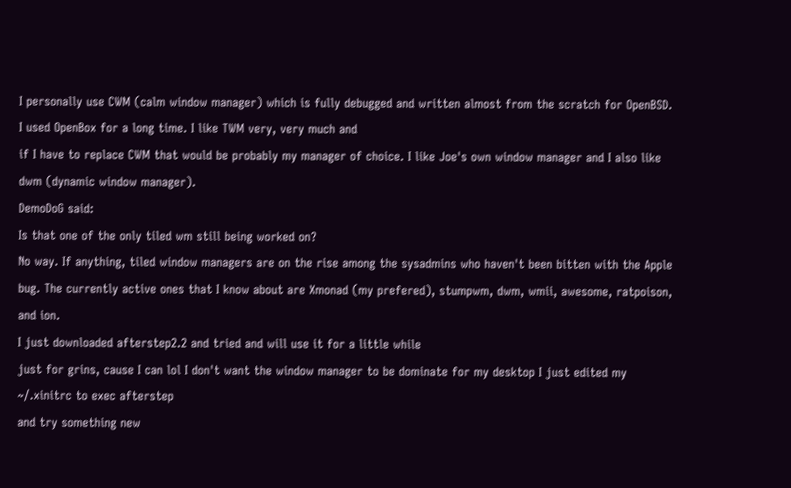I personally use CWM (calm window manager) which is fully debugged and written almost from the scratch for OpenBSD.
I used OpenBox for a long time. I like TWM very, very much and
if I have to replace CWM that would be probably my manager of choice. I like Joe's own window manager and I also like dwm (dynamic window manager).
DemoDoG said:
Is that one of the only tiled wm still being worked on?
No way. If anything, tiled window managers are on the rise among the sysadmins who haven't been bitten with the Apple bug. The currently active ones that I know about are Xmonad (my prefered), stumpwm, dwm, wmii, awesome, ratpoison, and ion.
I just downloaded afterstep2.2 and tried and will use it for a little while
just for grins, cause I can lol I don't want the window manager to be dominate for my desktop I just edited my ~/.xinitrc to exec afterstep
and try something new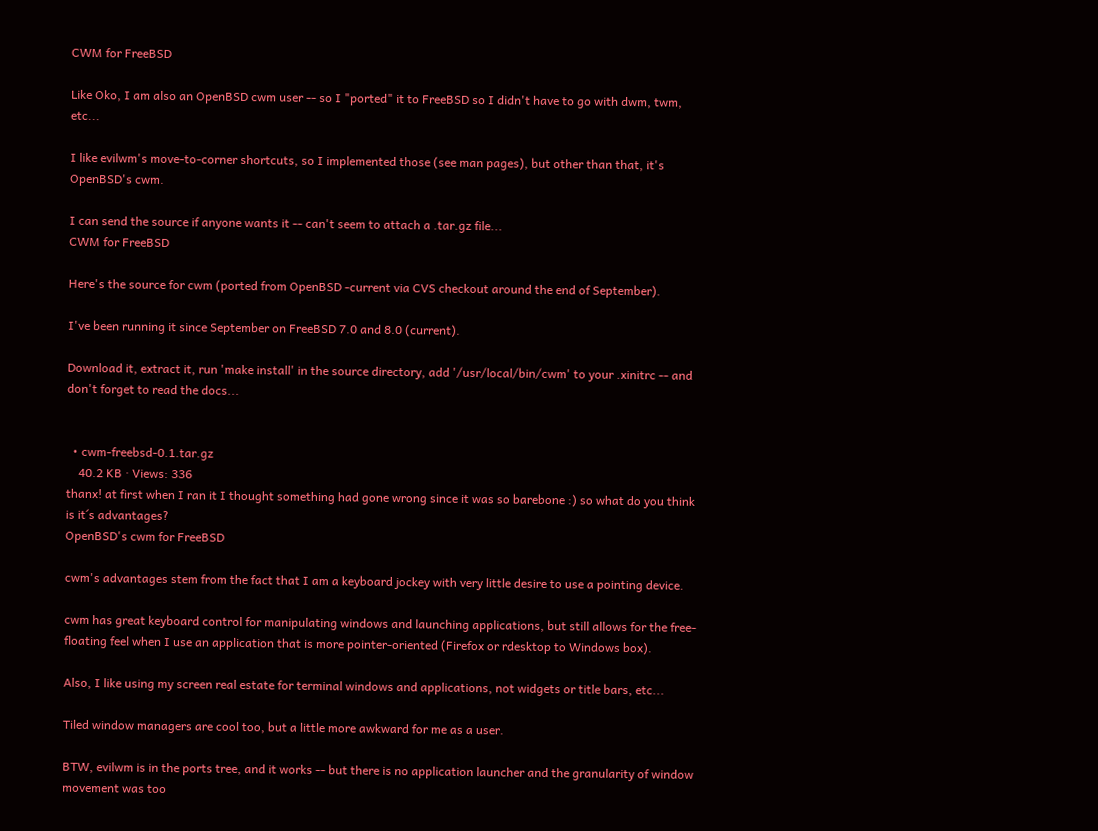CWM for FreeBSD

Like Oko, I am also an OpenBSD cwm user -- so I "ported" it to FreeBSD so I didn't have to go with dwm, twm, etc...

I like evilwm's move-to-corner shortcuts, so I implemented those (see man pages), but other than that, it's OpenBSD's cwm.

I can send the source if anyone wants it -- can't seem to attach a .tar.gz file...
CWM for FreeBSD

Here's the source for cwm (ported from OpenBSD -current via CVS checkout around the end of September).

I've been running it since September on FreeBSD 7.0 and 8.0 (current).

Download it, extract it, run 'make install' in the source directory, add '/usr/local/bin/cwm' to your .xinitrc -- and don't forget to read the docs...


  • cwm-freebsd-0.1.tar.gz
    40.2 KB · Views: 336
thanx! at first when I ran it I thought something had gone wrong since it was so barebone :) so what do you think is it´s advantages?
OpenBSD's cwm for FreeBSD

cwm's advantages stem from the fact that I am a keyboard jockey with very little desire to use a pointing device.

cwm has great keyboard control for manipulating windows and launching applications, but still allows for the free-floating feel when I use an application that is more pointer-oriented (Firefox or rdesktop to Windows box).

Also, I like using my screen real estate for terminal windows and applications, not widgets or title bars, etc...

Tiled window managers are cool too, but a little more awkward for me as a user.

BTW, evilwm is in the ports tree, and it works -- but there is no application launcher and the granularity of window movement was too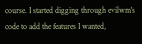course. I started digging through evilwm's code to add the features I wanted,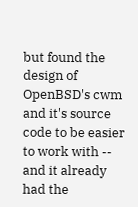but found the design of OpenBSD's cwm and it's source code to be easier to work with -- and it already had the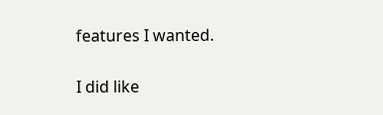features I wanted.

I did like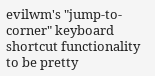evilwm's "jump-to-corner" keyboard shortcut functionality to be pretty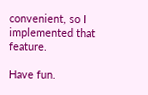convenient, so I implemented that feature.

Have fun.